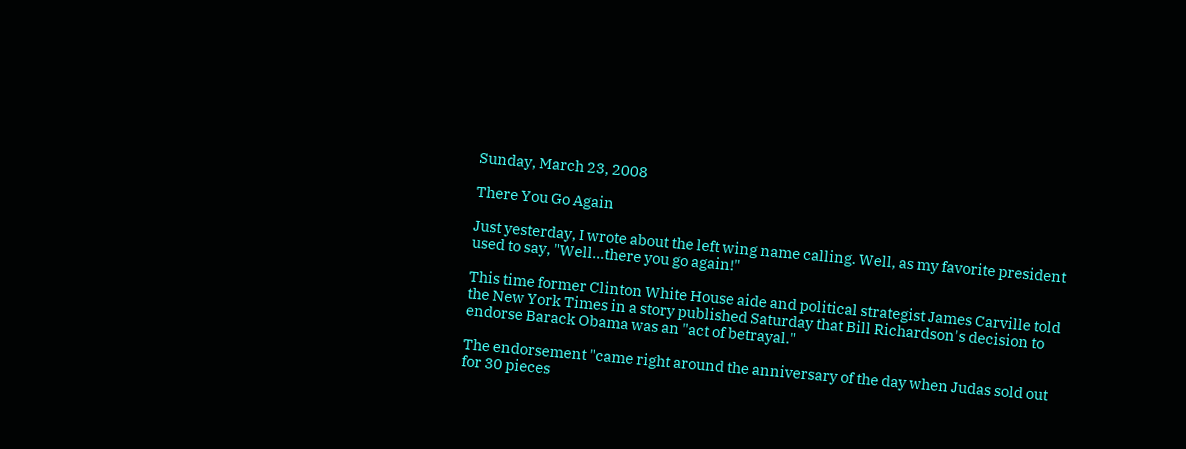Sunday, March 23, 2008

There You Go Again

Just yesterday, I wrote about the left wing name calling. Well, as my favorite president used to say, "Well...there you go again!"

This time former Clinton White House aide and political strategist James Carville told the New York Times in a story published Saturday that Bill Richardson's decision to endorse Barack Obama was an "act of betrayal."

The endorsement "came right around the anniversary of the day when Judas sold out for 30 pieces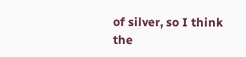of silver, so I think the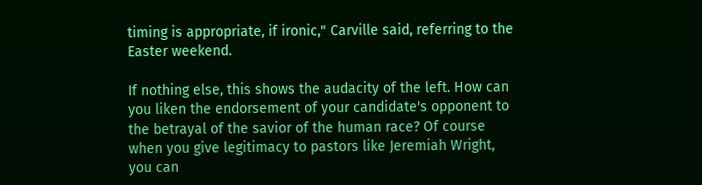timing is appropriate, if ironic," Carville said, referring to the Easter weekend.

If nothing else, this shows the audacity of the left. How can you liken the endorsement of your candidate's opponent to the betrayal of the savior of the human race? Of course when you give legitimacy to pastors like Jeremiah Wright, you can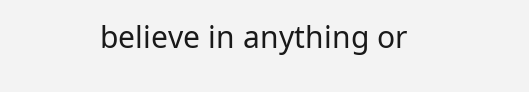believe in anything or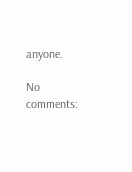anyone.

No comments: